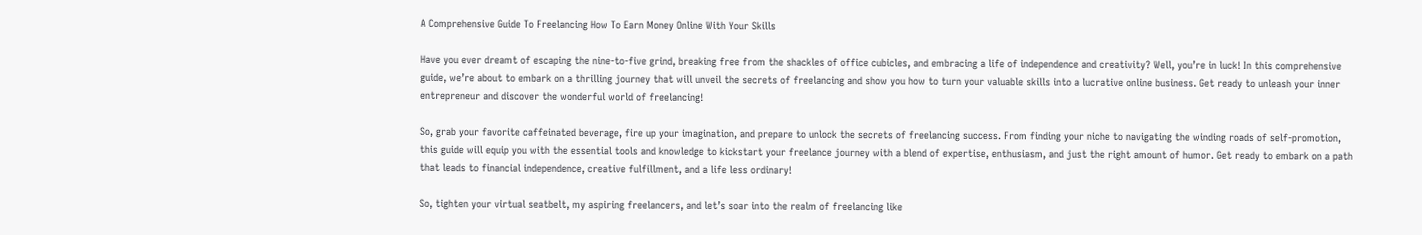A Comprehensive Guide To Freelancing How To Earn Money Online With Your Skills

Have you ever dreamt of escaping the nine-to-five grind, breaking free from the shackles of office cubicles, and embracing a life of independence and creativity? Well, you’re in luck! In this comprehensive guide, we’re about to embark on a thrilling journey that will unveil the secrets of freelancing and show you how to turn your valuable skills into a lucrative online business. Get ready to unleash your inner entrepreneur and discover the wonderful world of freelancing!

So, grab your favorite caffeinated beverage, fire up your imagination, and prepare to unlock the secrets of freelancing success. From finding your niche to navigating the winding roads of self-promotion, this guide will equip you with the essential tools and knowledge to kickstart your freelance journey with a blend of expertise, enthusiasm, and just the right amount of humor. Get ready to embark on a path that leads to financial independence, creative fulfillment, and a life less ordinary!

So, tighten your virtual seatbelt, my aspiring freelancers, and let’s soar into the realm of freelancing like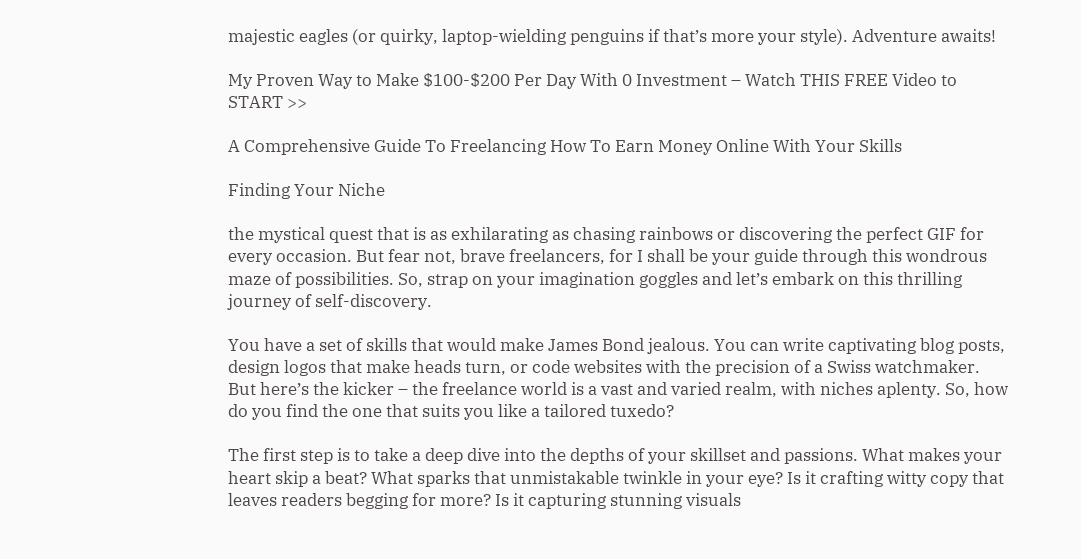majestic eagles (or quirky, laptop-wielding penguins if that’s more your style). Adventure awaits!

My Proven Way to Make $100-$200 Per Day With 0 Investment – Watch THIS FREE Video to START >>

A Comprehensive Guide To Freelancing How To Earn Money Online With Your Skills

Finding Your Niche

the mystical quest that is as exhilarating as chasing rainbows or discovering the perfect GIF for every occasion. But fear not, brave freelancers, for I shall be your guide through this wondrous maze of possibilities. So, strap on your imagination goggles and let’s embark on this thrilling journey of self-discovery.

You have a set of skills that would make James Bond jealous. You can write captivating blog posts, design logos that make heads turn, or code websites with the precision of a Swiss watchmaker. But here’s the kicker – the freelance world is a vast and varied realm, with niches aplenty. So, how do you find the one that suits you like a tailored tuxedo?

The first step is to take a deep dive into the depths of your skillset and passions. What makes your heart skip a beat? What sparks that unmistakable twinkle in your eye? Is it crafting witty copy that leaves readers begging for more? Is it capturing stunning visuals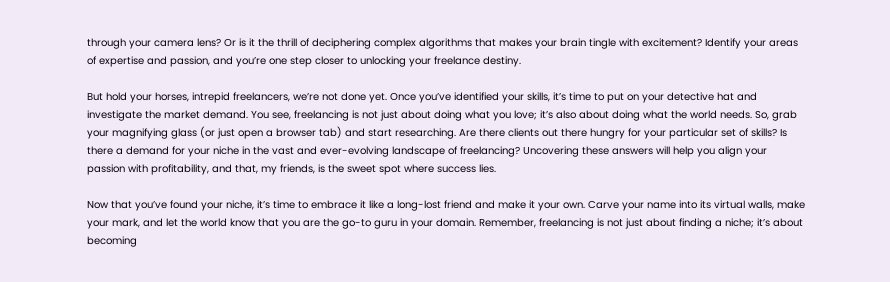through your camera lens? Or is it the thrill of deciphering complex algorithms that makes your brain tingle with excitement? Identify your areas of expertise and passion, and you’re one step closer to unlocking your freelance destiny.

But hold your horses, intrepid freelancers, we’re not done yet. Once you’ve identified your skills, it’s time to put on your detective hat and investigate the market demand. You see, freelancing is not just about doing what you love; it’s also about doing what the world needs. So, grab your magnifying glass (or just open a browser tab) and start researching. Are there clients out there hungry for your particular set of skills? Is there a demand for your niche in the vast and ever-evolving landscape of freelancing? Uncovering these answers will help you align your passion with profitability, and that, my friends, is the sweet spot where success lies.

Now that you’ve found your niche, it’s time to embrace it like a long-lost friend and make it your own. Carve your name into its virtual walls, make your mark, and let the world know that you are the go-to guru in your domain. Remember, freelancing is not just about finding a niche; it’s about becoming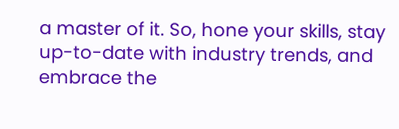a master of it. So, hone your skills, stay up-to-date with industry trends, and embrace the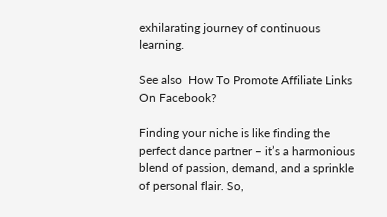exhilarating journey of continuous learning.

See also  How To Promote Affiliate Links On Facebook?

Finding your niche is like finding the perfect dance partner – it’s a harmonious blend of passion, demand, and a sprinkle of personal flair. So,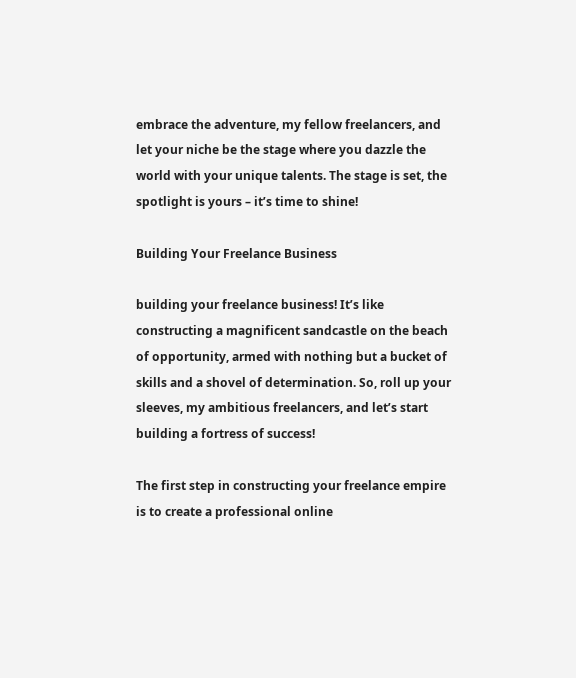embrace the adventure, my fellow freelancers, and let your niche be the stage where you dazzle the world with your unique talents. The stage is set, the spotlight is yours – it’s time to shine!

Building Your Freelance Business

building your freelance business! It’s like constructing a magnificent sandcastle on the beach of opportunity, armed with nothing but a bucket of skills and a shovel of determination. So, roll up your sleeves, my ambitious freelancers, and let’s start building a fortress of success!

The first step in constructing your freelance empire is to create a professional online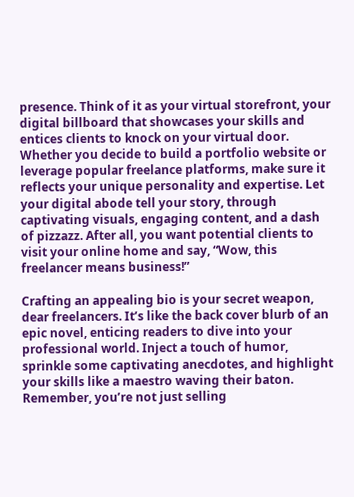presence. Think of it as your virtual storefront, your digital billboard that showcases your skills and entices clients to knock on your virtual door. Whether you decide to build a portfolio website or leverage popular freelance platforms, make sure it reflects your unique personality and expertise. Let your digital abode tell your story, through captivating visuals, engaging content, and a dash of pizzazz. After all, you want potential clients to visit your online home and say, “Wow, this freelancer means business!”

Crafting an appealing bio is your secret weapon, dear freelancers. It’s like the back cover blurb of an epic novel, enticing readers to dive into your professional world. Inject a touch of humor, sprinkle some captivating anecdotes, and highlight your skills like a maestro waving their baton. Remember, you’re not just selling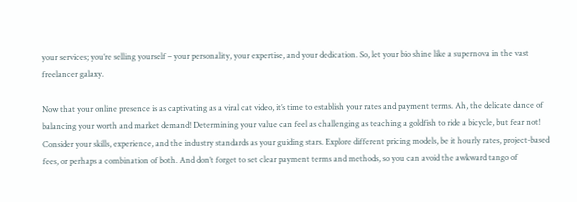your services; you’re selling yourself – your personality, your expertise, and your dedication. So, let your bio shine like a supernova in the vast freelancer galaxy.

Now that your online presence is as captivating as a viral cat video, it’s time to establish your rates and payment terms. Ah, the delicate dance of balancing your worth and market demand! Determining your value can feel as challenging as teaching a goldfish to ride a bicycle, but fear not! Consider your skills, experience, and the industry standards as your guiding stars. Explore different pricing models, be it hourly rates, project-based fees, or perhaps a combination of both. And don’t forget to set clear payment terms and methods, so you can avoid the awkward tango of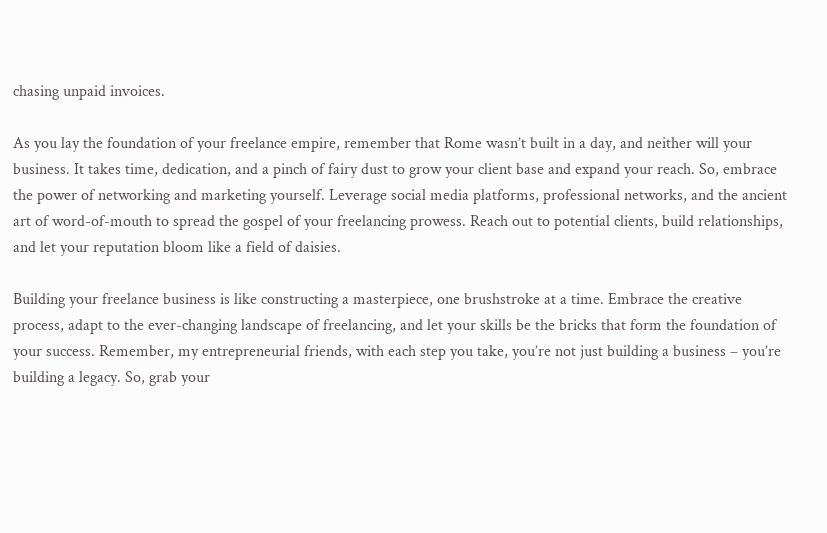chasing unpaid invoices.

As you lay the foundation of your freelance empire, remember that Rome wasn’t built in a day, and neither will your business. It takes time, dedication, and a pinch of fairy dust to grow your client base and expand your reach. So, embrace the power of networking and marketing yourself. Leverage social media platforms, professional networks, and the ancient art of word-of-mouth to spread the gospel of your freelancing prowess. Reach out to potential clients, build relationships, and let your reputation bloom like a field of daisies.

Building your freelance business is like constructing a masterpiece, one brushstroke at a time. Embrace the creative process, adapt to the ever-changing landscape of freelancing, and let your skills be the bricks that form the foundation of your success. Remember, my entrepreneurial friends, with each step you take, you’re not just building a business – you’re building a legacy. So, grab your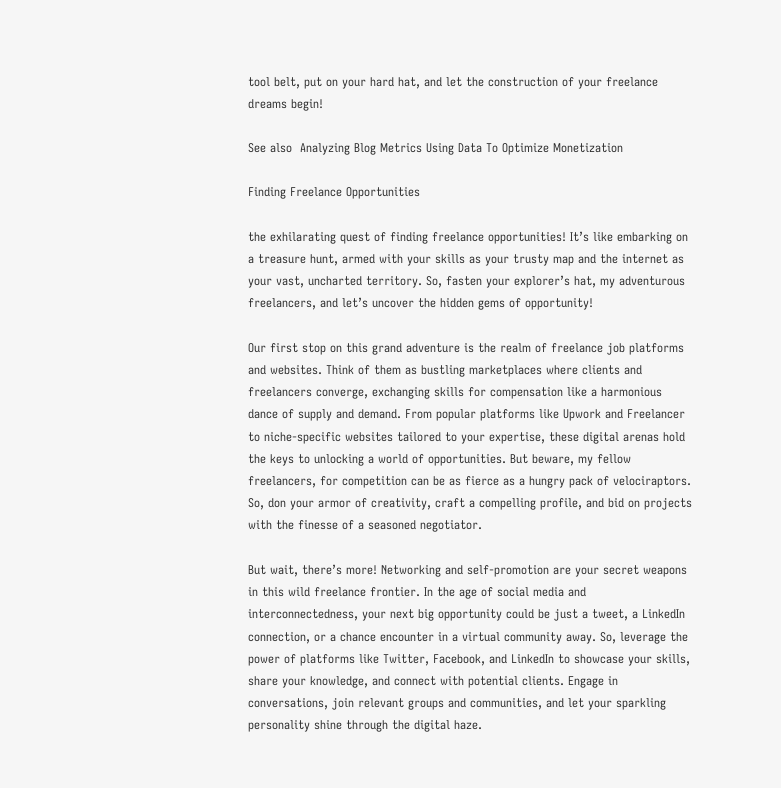tool belt, put on your hard hat, and let the construction of your freelance dreams begin!

See also  Analyzing Blog Metrics Using Data To Optimize Monetization

Finding Freelance Opportunities

the exhilarating quest of finding freelance opportunities! It’s like embarking on a treasure hunt, armed with your skills as your trusty map and the internet as your vast, uncharted territory. So, fasten your explorer’s hat, my adventurous freelancers, and let’s uncover the hidden gems of opportunity!

Our first stop on this grand adventure is the realm of freelance job platforms and websites. Think of them as bustling marketplaces where clients and freelancers converge, exchanging skills for compensation like a harmonious dance of supply and demand. From popular platforms like Upwork and Freelancer to niche-specific websites tailored to your expertise, these digital arenas hold the keys to unlocking a world of opportunities. But beware, my fellow freelancers, for competition can be as fierce as a hungry pack of velociraptors. So, don your armor of creativity, craft a compelling profile, and bid on projects with the finesse of a seasoned negotiator.

But wait, there’s more! Networking and self-promotion are your secret weapons in this wild freelance frontier. In the age of social media and interconnectedness, your next big opportunity could be just a tweet, a LinkedIn connection, or a chance encounter in a virtual community away. So, leverage the power of platforms like Twitter, Facebook, and LinkedIn to showcase your skills, share your knowledge, and connect with potential clients. Engage in conversations, join relevant groups and communities, and let your sparkling personality shine through the digital haze.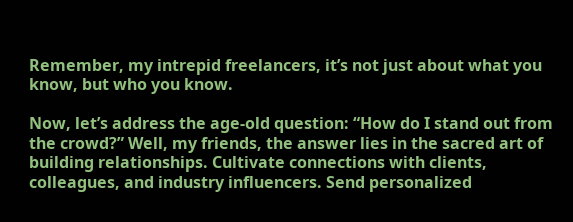Remember, my intrepid freelancers, it’s not just about what you know, but who you know.

Now, let’s address the age-old question: “How do I stand out from the crowd?” Well, my friends, the answer lies in the sacred art of building relationships. Cultivate connections with clients, colleagues, and industry influencers. Send personalized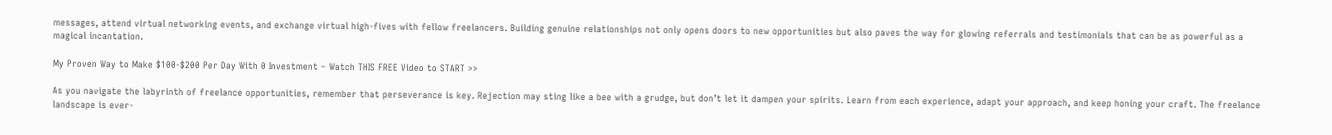messages, attend virtual networking events, and exchange virtual high-fives with fellow freelancers. Building genuine relationships not only opens doors to new opportunities but also paves the way for glowing referrals and testimonials that can be as powerful as a magical incantation.

My Proven Way to Make $100-$200 Per Day With 0 Investment – Watch THIS FREE Video to START >>

As you navigate the labyrinth of freelance opportunities, remember that perseverance is key. Rejection may sting like a bee with a grudge, but don’t let it dampen your spirits. Learn from each experience, adapt your approach, and keep honing your craft. The freelance landscape is ever-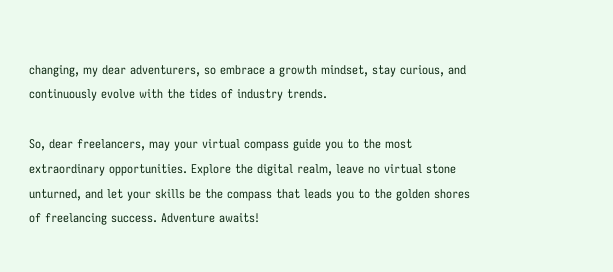changing, my dear adventurers, so embrace a growth mindset, stay curious, and continuously evolve with the tides of industry trends.

So, dear freelancers, may your virtual compass guide you to the most extraordinary opportunities. Explore the digital realm, leave no virtual stone unturned, and let your skills be the compass that leads you to the golden shores of freelancing success. Adventure awaits!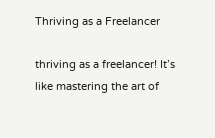Thriving as a Freelancer

thriving as a freelancer! It’s like mastering the art of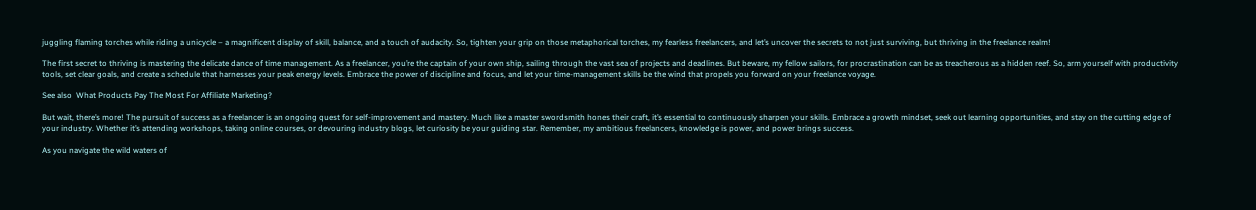juggling flaming torches while riding a unicycle – a magnificent display of skill, balance, and a touch of audacity. So, tighten your grip on those metaphorical torches, my fearless freelancers, and let’s uncover the secrets to not just surviving, but thriving in the freelance realm!

The first secret to thriving is mastering the delicate dance of time management. As a freelancer, you’re the captain of your own ship, sailing through the vast sea of projects and deadlines. But beware, my fellow sailors, for procrastination can be as treacherous as a hidden reef. So, arm yourself with productivity tools, set clear goals, and create a schedule that harnesses your peak energy levels. Embrace the power of discipline and focus, and let your time-management skills be the wind that propels you forward on your freelance voyage.

See also  What Products Pay The Most For Affiliate Marketing?

But wait, there’s more! The pursuit of success as a freelancer is an ongoing quest for self-improvement and mastery. Much like a master swordsmith hones their craft, it’s essential to continuously sharpen your skills. Embrace a growth mindset, seek out learning opportunities, and stay on the cutting edge of your industry. Whether it’s attending workshops, taking online courses, or devouring industry blogs, let curiosity be your guiding star. Remember, my ambitious freelancers, knowledge is power, and power brings success.

As you navigate the wild waters of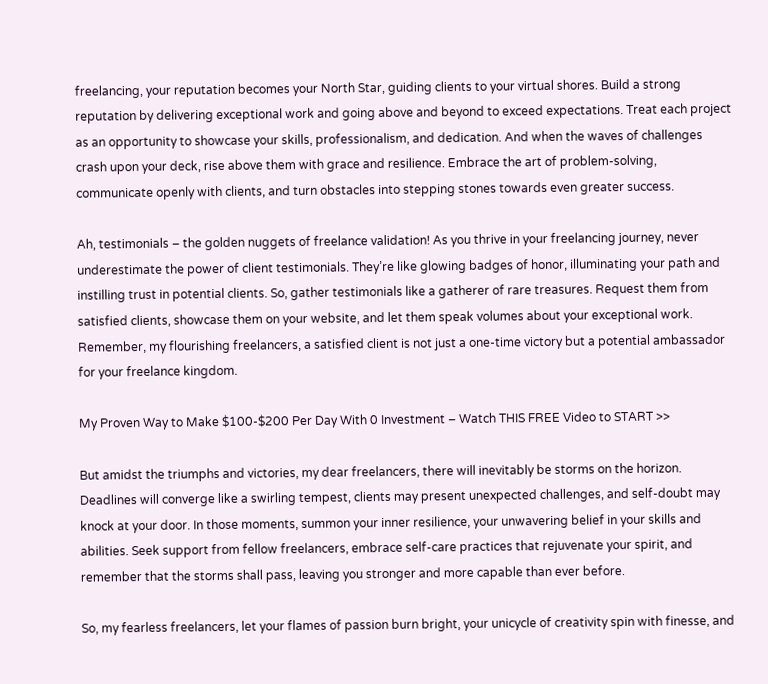freelancing, your reputation becomes your North Star, guiding clients to your virtual shores. Build a strong reputation by delivering exceptional work and going above and beyond to exceed expectations. Treat each project as an opportunity to showcase your skills, professionalism, and dedication. And when the waves of challenges crash upon your deck, rise above them with grace and resilience. Embrace the art of problem-solving, communicate openly with clients, and turn obstacles into stepping stones towards even greater success.

Ah, testimonials – the golden nuggets of freelance validation! As you thrive in your freelancing journey, never underestimate the power of client testimonials. They’re like glowing badges of honor, illuminating your path and instilling trust in potential clients. So, gather testimonials like a gatherer of rare treasures. Request them from satisfied clients, showcase them on your website, and let them speak volumes about your exceptional work. Remember, my flourishing freelancers, a satisfied client is not just a one-time victory but a potential ambassador for your freelance kingdom.

My Proven Way to Make $100-$200 Per Day With 0 Investment – Watch THIS FREE Video to START >>

But amidst the triumphs and victories, my dear freelancers, there will inevitably be storms on the horizon. Deadlines will converge like a swirling tempest, clients may present unexpected challenges, and self-doubt may knock at your door. In those moments, summon your inner resilience, your unwavering belief in your skills and abilities. Seek support from fellow freelancers, embrace self-care practices that rejuvenate your spirit, and remember that the storms shall pass, leaving you stronger and more capable than ever before.

So, my fearless freelancers, let your flames of passion burn bright, your unicycle of creativity spin with finesse, and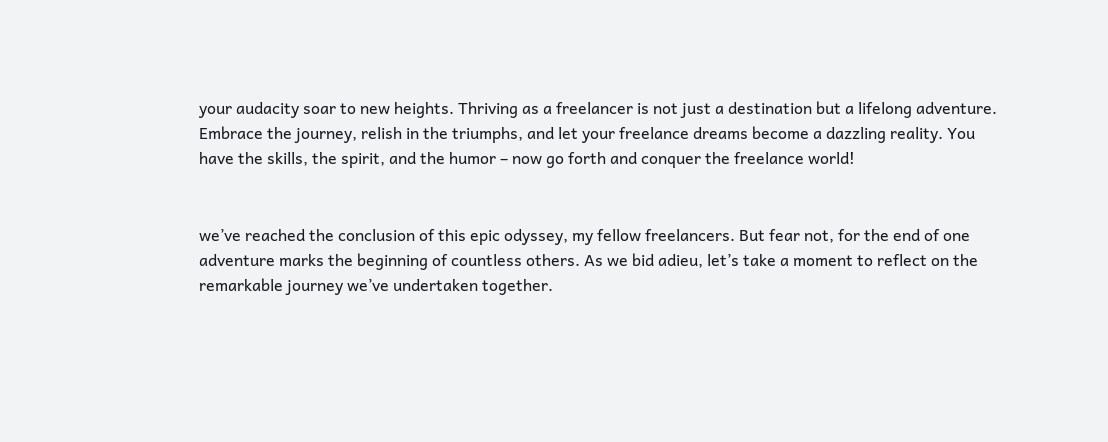your audacity soar to new heights. Thriving as a freelancer is not just a destination but a lifelong adventure. Embrace the journey, relish in the triumphs, and let your freelance dreams become a dazzling reality. You have the skills, the spirit, and the humor – now go forth and conquer the freelance world!


we’ve reached the conclusion of this epic odyssey, my fellow freelancers. But fear not, for the end of one adventure marks the beginning of countless others. As we bid adieu, let’s take a moment to reflect on the remarkable journey we’ve undertaken together.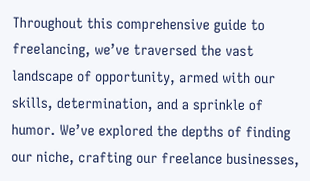Throughout this comprehensive guide to freelancing, we’ve traversed the vast landscape of opportunity, armed with our skills, determination, and a sprinkle of humor. We’ve explored the depths of finding our niche, crafting our freelance businesses,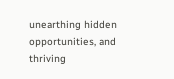unearthing hidden opportunities, and thriving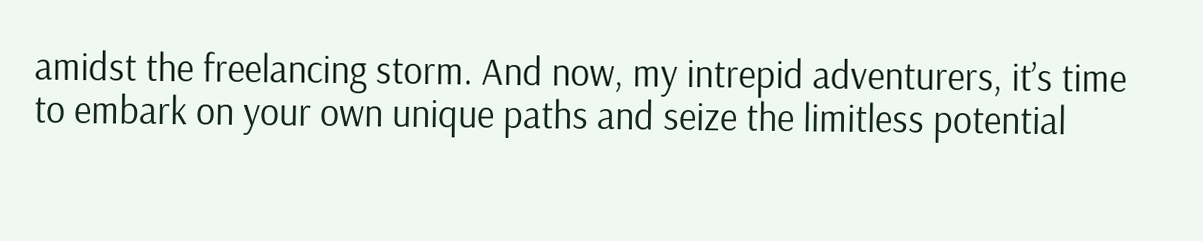amidst the freelancing storm. And now, my intrepid adventurers, it’s time to embark on your own unique paths and seize the limitless potential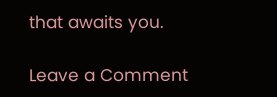that awaits you.

Leave a Comment